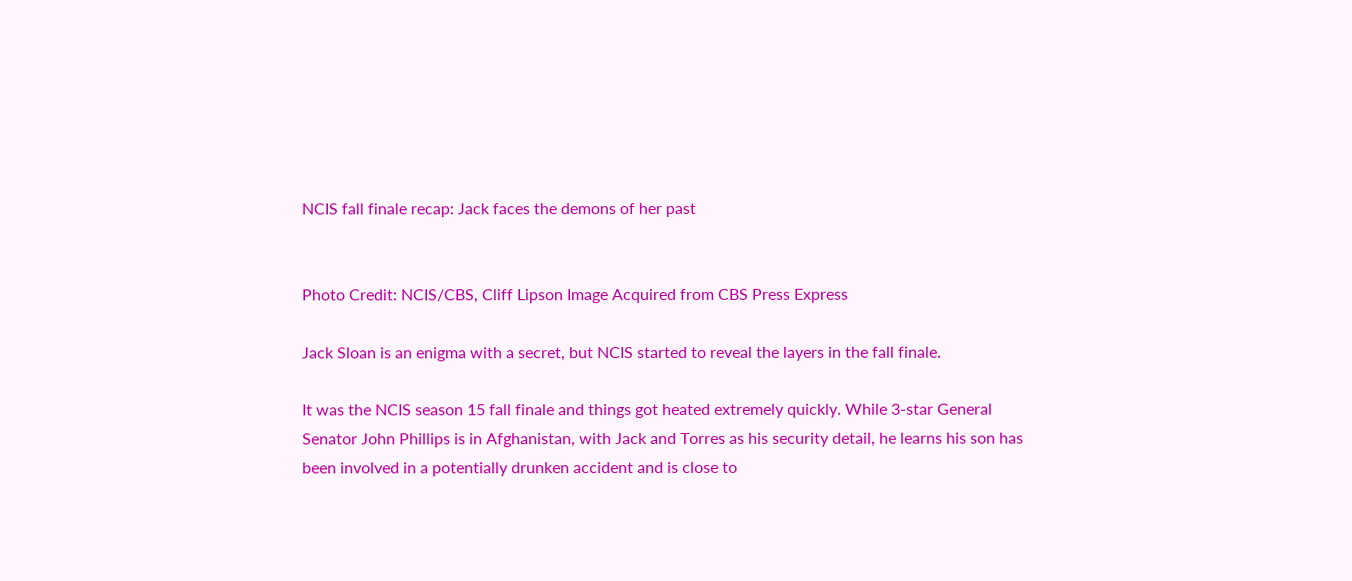NCIS fall finale recap: Jack faces the demons of her past


Photo Credit: NCIS/CBS, Cliff Lipson Image Acquired from CBS Press Express

Jack Sloan is an enigma with a secret, but NCIS started to reveal the layers in the fall finale.

It was the NCIS season 15 fall finale and things got heated extremely quickly. While 3-star General Senator John Phillips is in Afghanistan, with Jack and Torres as his security detail, he learns his son has been involved in a potentially drunken accident and is close to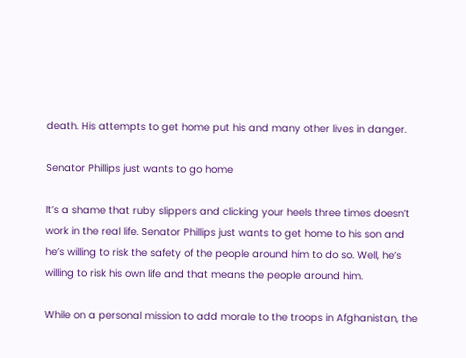death. His attempts to get home put his and many other lives in danger.

Senator Phillips just wants to go home

It’s a shame that ruby slippers and clicking your heels three times doesn’t work in the real life. Senator Phillips just wants to get home to his son and he’s willing to risk the safety of the people around him to do so. Well, he’s willing to risk his own life and that means the people around him.

While on a personal mission to add morale to the troops in Afghanistan, the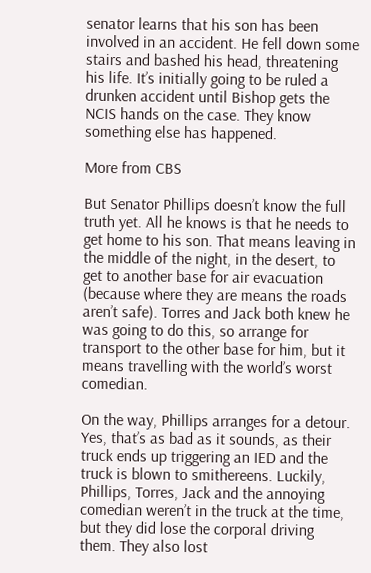senator learns that his son has been involved in an accident. He fell down some stairs and bashed his head, threatening his life. It’s initially going to be ruled a drunken accident until Bishop gets the NCIS hands on the case. They know something else has happened.

More from CBS

But Senator Phillips doesn’t know the full truth yet. All he knows is that he needs to get home to his son. That means leaving in the middle of the night, in the desert, to get to another base for air evacuation (because where they are means the roads aren’t safe). Torres and Jack both knew he was going to do this, so arrange for transport to the other base for him, but it means travelling with the world’s worst comedian.

On the way, Phillips arranges for a detour. Yes, that’s as bad as it sounds, as their truck ends up triggering an IED and the truck is blown to smithereens. Luckily, Phillips, Torres, Jack and the annoying comedian weren’t in the truck at the time, but they did lose the corporal driving them. They also lost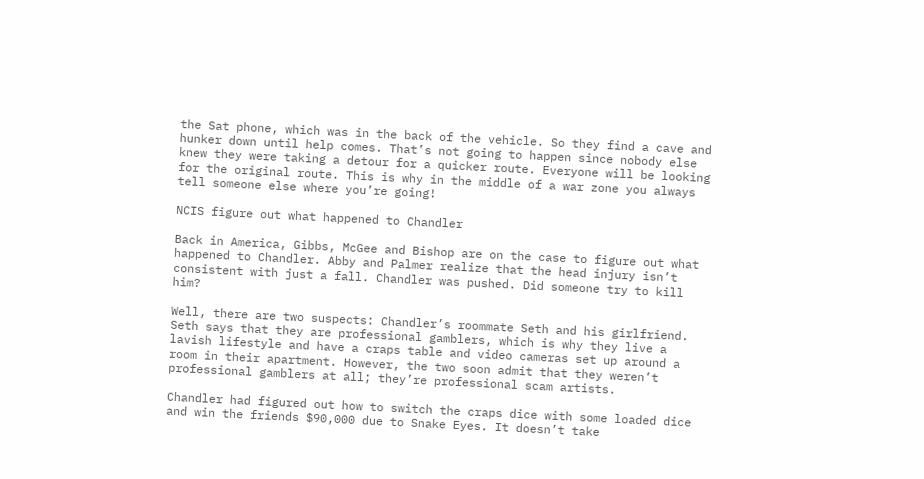the Sat phone, which was in the back of the vehicle. So they find a cave and hunker down until help comes. That’s not going to happen since nobody else knew they were taking a detour for a quicker route. Everyone will be looking for the original route. This is why in the middle of a war zone you always tell someone else where you’re going!

NCIS figure out what happened to Chandler

Back in America, Gibbs, McGee and Bishop are on the case to figure out what happened to Chandler. Abby and Palmer realize that the head injury isn’t consistent with just a fall. Chandler was pushed. Did someone try to kill him?

Well, there are two suspects: Chandler’s roommate Seth and his girlfriend. Seth says that they are professional gamblers, which is why they live a lavish lifestyle and have a craps table and video cameras set up around a room in their apartment. However, the two soon admit that they weren’t professional gamblers at all; they’re professional scam artists.

Chandler had figured out how to switch the craps dice with some loaded dice and win the friends $90,000 due to Snake Eyes. It doesn’t take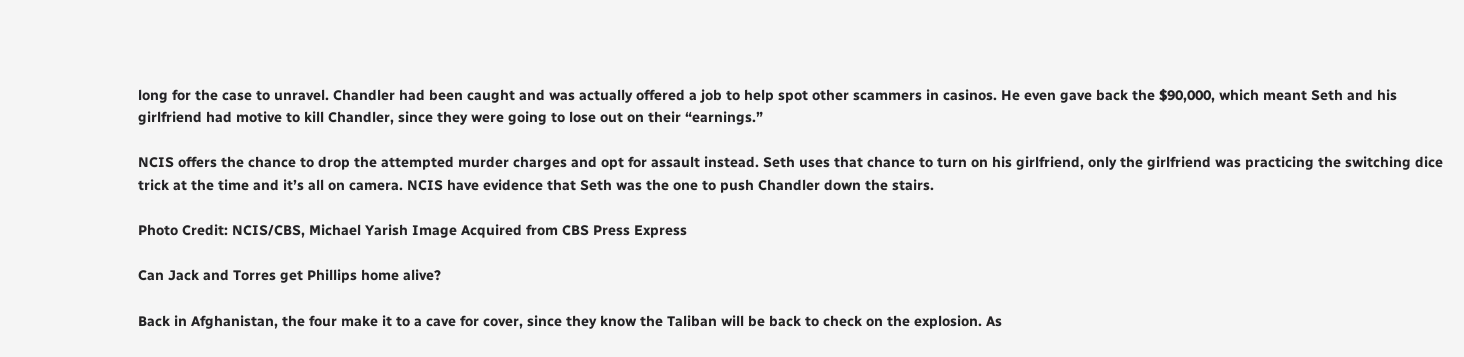long for the case to unravel. Chandler had been caught and was actually offered a job to help spot other scammers in casinos. He even gave back the $90,000, which meant Seth and his girlfriend had motive to kill Chandler, since they were going to lose out on their “earnings.”

NCIS offers the chance to drop the attempted murder charges and opt for assault instead. Seth uses that chance to turn on his girlfriend, only the girlfriend was practicing the switching dice trick at the time and it’s all on camera. NCIS have evidence that Seth was the one to push Chandler down the stairs.

Photo Credit: NCIS/CBS, Michael Yarish Image Acquired from CBS Press Express

Can Jack and Torres get Phillips home alive?

Back in Afghanistan, the four make it to a cave for cover, since they know the Taliban will be back to check on the explosion. As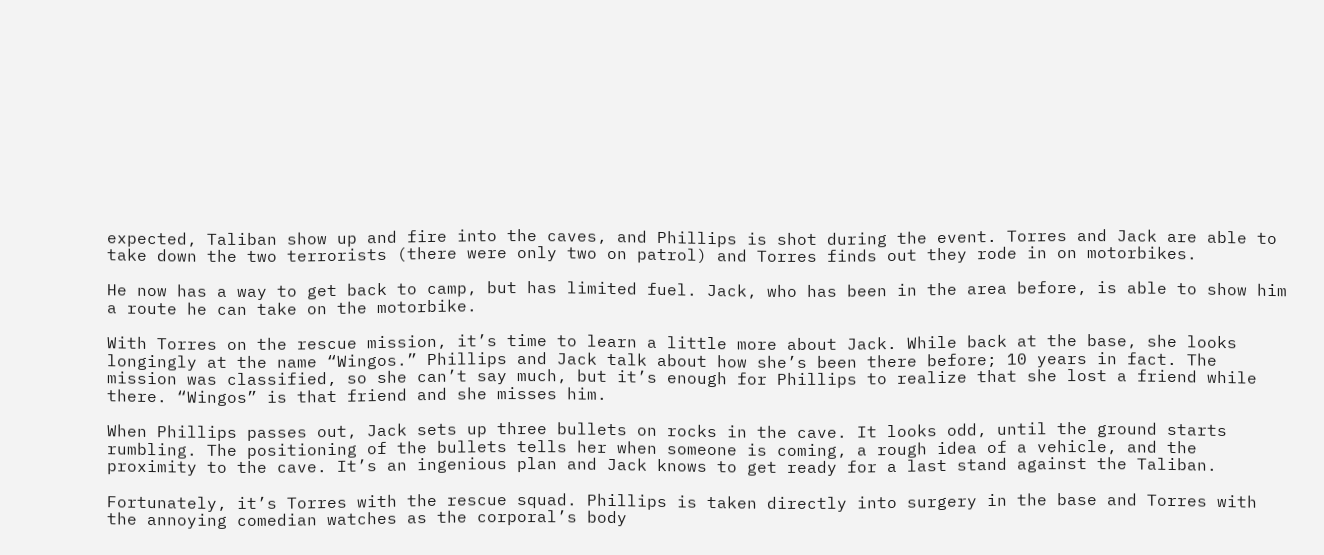expected, Taliban show up and fire into the caves, and Phillips is shot during the event. Torres and Jack are able to take down the two terrorists (there were only two on patrol) and Torres finds out they rode in on motorbikes.

He now has a way to get back to camp, but has limited fuel. Jack, who has been in the area before, is able to show him a route he can take on the motorbike.

With Torres on the rescue mission, it’s time to learn a little more about Jack. While back at the base, she looks longingly at the name “Wingos.” Phillips and Jack talk about how she’s been there before; 10 years in fact. The mission was classified, so she can’t say much, but it’s enough for Phillips to realize that she lost a friend while there. “Wingos” is that friend and she misses him.

When Phillips passes out, Jack sets up three bullets on rocks in the cave. It looks odd, until the ground starts rumbling. The positioning of the bullets tells her when someone is coming, a rough idea of a vehicle, and the proximity to the cave. It’s an ingenious plan and Jack knows to get ready for a last stand against the Taliban.

Fortunately, it’s Torres with the rescue squad. Phillips is taken directly into surgery in the base and Torres with the annoying comedian watches as the corporal’s body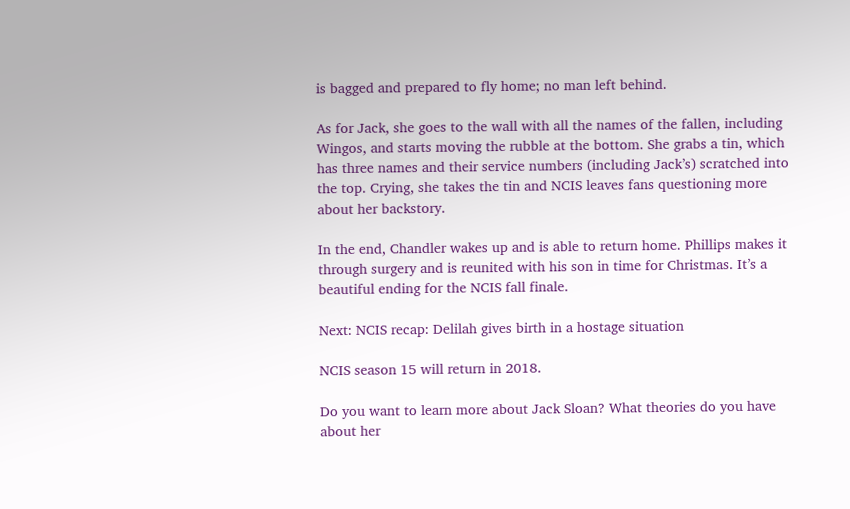is bagged and prepared to fly home; no man left behind.

As for Jack, she goes to the wall with all the names of the fallen, including Wingos, and starts moving the rubble at the bottom. She grabs a tin, which has three names and their service numbers (including Jack’s) scratched into the top. Crying, she takes the tin and NCIS leaves fans questioning more about her backstory.

In the end, Chandler wakes up and is able to return home. Phillips makes it through surgery and is reunited with his son in time for Christmas. It’s a beautiful ending for the NCIS fall finale.

Next: NCIS recap: Delilah gives birth in a hostage situation

NCIS season 15 will return in 2018.

Do you want to learn more about Jack Sloan? What theories do you have about her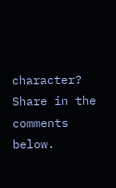character? Share in the comments below.